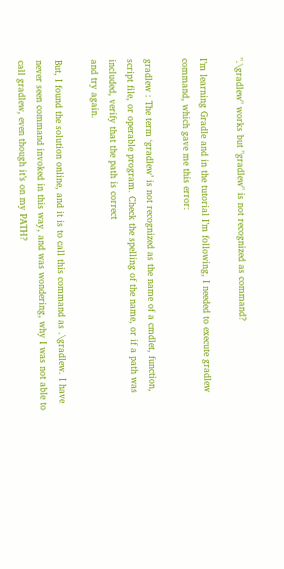".\gradlew" works but "gradlew" is not recognized as command?

I’m learning Gradle and in the tutorial I’m following, I needed to execute gradlew command, which gave me this error:

gradlew : The term ‘gradlew’ is not recognized as the name of a cmdlet, function, script file, or operable program. Check the spelling of the name, or if a path was included, verify that the path is correct
and try again.

But, I found the solution online, and it is to call this command as .\gradlew. I have never seen command invoked in this way, and was wondering, why I was not able to call gradlew, even though it’s on my PATH?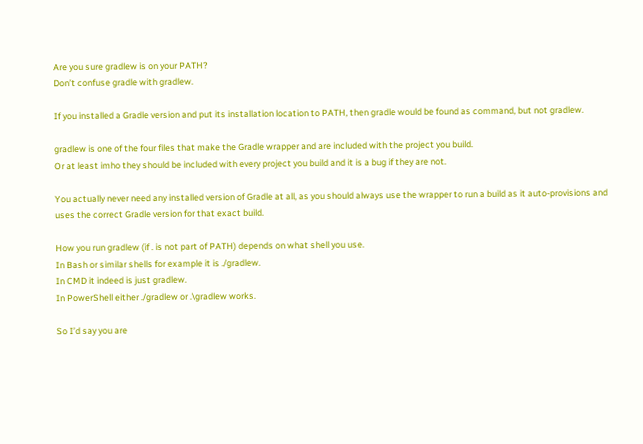Are you sure gradlew is on your PATH?
Don’t confuse gradle with gradlew.

If you installed a Gradle version and put its installation location to PATH, then gradle would be found as command, but not gradlew.

gradlew is one of the four files that make the Gradle wrapper and are included with the project you build.
Or at least imho they should be included with every project you build and it is a bug if they are not.

You actually never need any installed version of Gradle at all, as you should always use the wrapper to run a build as it auto-provisions and uses the correct Gradle version for that exact build.

How you run gradlew (if . is not part of PATH) depends on what shell you use.
In Bash or similar shells for example it is ./gradlew.
In CMD it indeed is just gradlew.
In PowerShell either ./gradlew or .\gradlew works.

So I’d say you are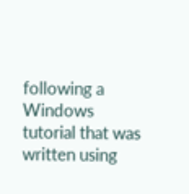following a Windows tutorial that was written using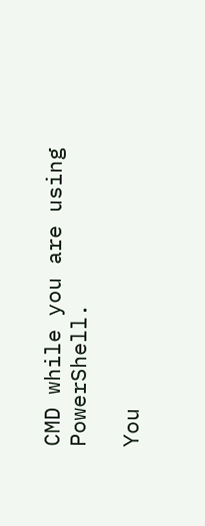CMD while you are using PowerShell.

You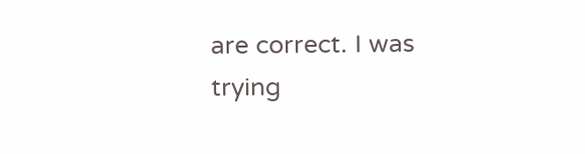are correct. I was trying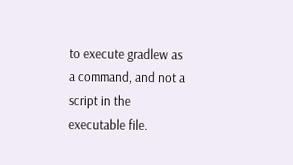to execute gradlew as a command, and not a script in the executable file.